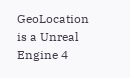GeoLocation is a Unreal Engine 4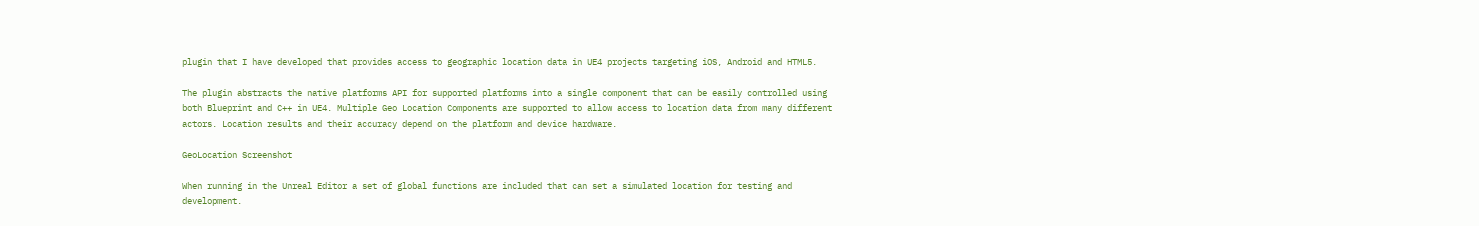plugin that I have developed that provides access to geographic location data in UE4 projects targeting iOS, Android and HTML5.

The plugin abstracts the native platforms API for supported platforms into a single component that can be easily controlled using both Blueprint and C++ in UE4. Multiple Geo Location Components are supported to allow access to location data from many different actors. Location results and their accuracy depend on the platform and device hardware.

GeoLocation Screenshot

When running in the Unreal Editor a set of global functions are included that can set a simulated location for testing and development.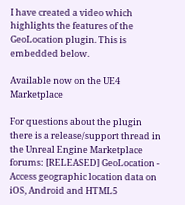I have created a video which highlights the features of the GeoLocation plugin. This is embedded below.

Available now on the UE4 Marketplace

For questions about the plugin there is a release/support thread in the Unreal Engine Marketplace forums: [RELEASED] GeoLocation - Access geographic location data on iOS, Android and HTML5